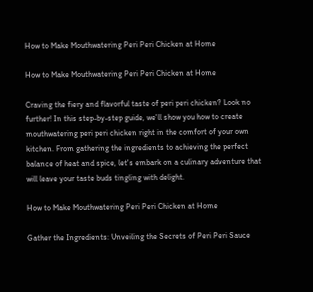How to Make Mouthwatering Peri Peri Chicken at Home

How to Make Mouthwatering Peri Peri Chicken at Home

Craving the fiery and flavorful taste of peri peri chicken? Look no further! In this step-by-step guide, we'll show you how to create mouthwatering peri peri chicken right in the comfort of your own kitchen. From gathering the ingredients to achieving the perfect balance of heat and spice, let's embark on a culinary adventure that will leave your taste buds tingling with delight.

How to Make Mouthwatering Peri Peri Chicken at Home

Gather the Ingredients: Unveiling the Secrets of Peri Peri Sauce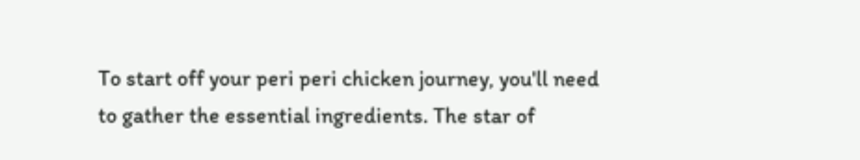To start off your peri peri chicken journey, you'll need to gather the essential ingredients. The star of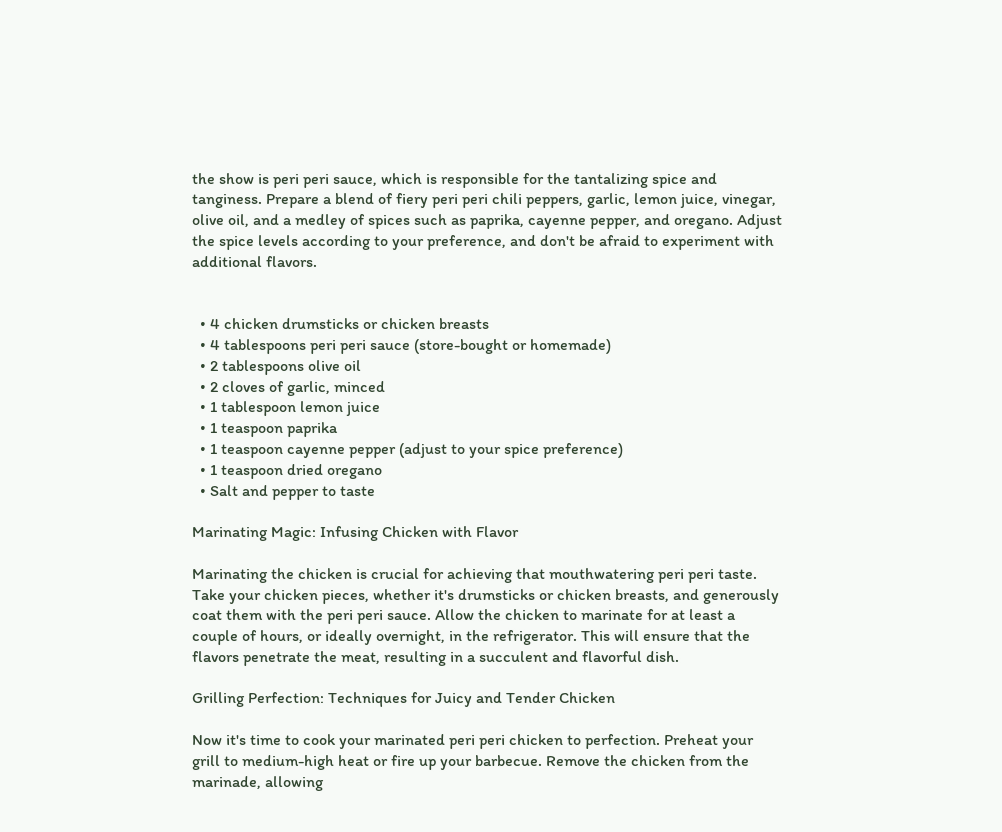the show is peri peri sauce, which is responsible for the tantalizing spice and tanginess. Prepare a blend of fiery peri peri chili peppers, garlic, lemon juice, vinegar, olive oil, and a medley of spices such as paprika, cayenne pepper, and oregano. Adjust the spice levels according to your preference, and don't be afraid to experiment with additional flavors.


  • 4 chicken drumsticks or chicken breasts
  • 4 tablespoons peri peri sauce (store-bought or homemade)
  • 2 tablespoons olive oil
  • 2 cloves of garlic, minced
  • 1 tablespoon lemon juice
  • 1 teaspoon paprika
  • 1 teaspoon cayenne pepper (adjust to your spice preference)
  • 1 teaspoon dried oregano
  • Salt and pepper to taste

Marinating Magic: Infusing Chicken with Flavor

Marinating the chicken is crucial for achieving that mouthwatering peri peri taste. Take your chicken pieces, whether it's drumsticks or chicken breasts, and generously coat them with the peri peri sauce. Allow the chicken to marinate for at least a couple of hours, or ideally overnight, in the refrigerator. This will ensure that the flavors penetrate the meat, resulting in a succulent and flavorful dish.

Grilling Perfection: Techniques for Juicy and Tender Chicken

Now it's time to cook your marinated peri peri chicken to perfection. Preheat your grill to medium-high heat or fire up your barbecue. Remove the chicken from the marinade, allowing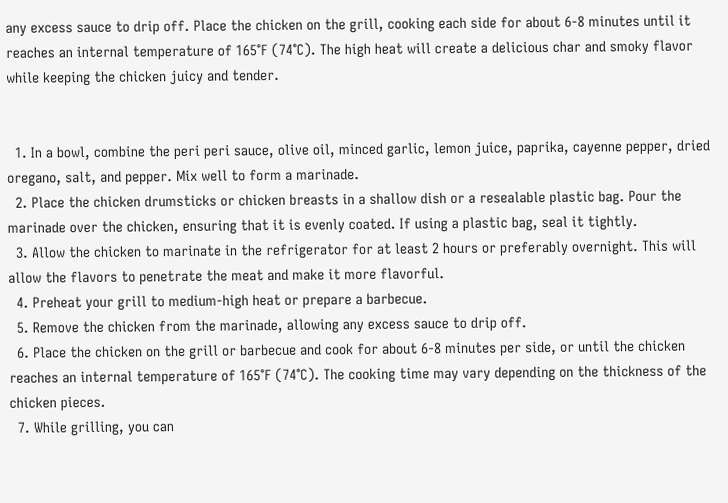any excess sauce to drip off. Place the chicken on the grill, cooking each side for about 6-8 minutes until it reaches an internal temperature of 165°F (74°C). The high heat will create a delicious char and smoky flavor while keeping the chicken juicy and tender.


  1. In a bowl, combine the peri peri sauce, olive oil, minced garlic, lemon juice, paprika, cayenne pepper, dried oregano, salt, and pepper. Mix well to form a marinade.
  2. Place the chicken drumsticks or chicken breasts in a shallow dish or a resealable plastic bag. Pour the marinade over the chicken, ensuring that it is evenly coated. If using a plastic bag, seal it tightly.
  3. Allow the chicken to marinate in the refrigerator for at least 2 hours or preferably overnight. This will allow the flavors to penetrate the meat and make it more flavorful.
  4. Preheat your grill to medium-high heat or prepare a barbecue.
  5. Remove the chicken from the marinade, allowing any excess sauce to drip off.
  6. Place the chicken on the grill or barbecue and cook for about 6-8 minutes per side, or until the chicken reaches an internal temperature of 165°F (74°C). The cooking time may vary depending on the thickness of the chicken pieces.
  7. While grilling, you can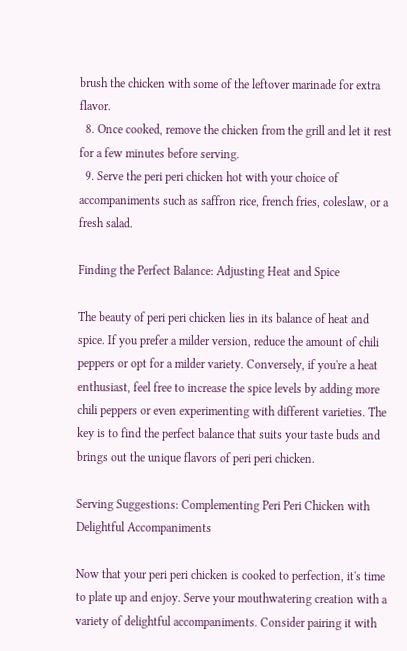brush the chicken with some of the leftover marinade for extra flavor.
  8. Once cooked, remove the chicken from the grill and let it rest for a few minutes before serving.
  9. Serve the peri peri chicken hot with your choice of accompaniments such as saffron rice, french fries, coleslaw, or a fresh salad.

Finding the Perfect Balance: Adjusting Heat and Spice

The beauty of peri peri chicken lies in its balance of heat and spice. If you prefer a milder version, reduce the amount of chili peppers or opt for a milder variety. Conversely, if you're a heat enthusiast, feel free to increase the spice levels by adding more chili peppers or even experimenting with different varieties. The key is to find the perfect balance that suits your taste buds and brings out the unique flavors of peri peri chicken.

Serving Suggestions: Complementing Peri Peri Chicken with Delightful Accompaniments

Now that your peri peri chicken is cooked to perfection, it's time to plate up and enjoy. Serve your mouthwatering creation with a variety of delightful accompaniments. Consider pairing it with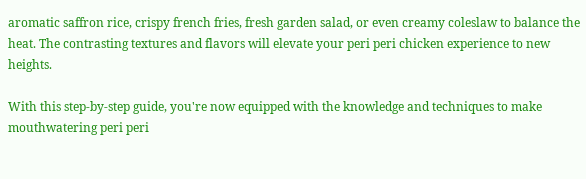aromatic saffron rice, crispy french fries, fresh garden salad, or even creamy coleslaw to balance the heat. The contrasting textures and flavors will elevate your peri peri chicken experience to new heights.

With this step-by-step guide, you're now equipped with the knowledge and techniques to make mouthwatering peri peri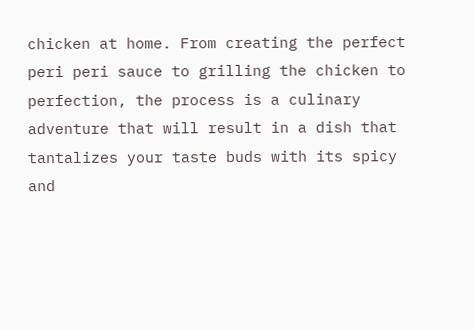chicken at home. From creating the perfect peri peri sauce to grilling the chicken to perfection, the process is a culinary adventure that will result in a dish that tantalizes your taste buds with its spicy and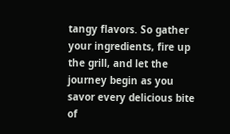tangy flavors. So gather your ingredients, fire up the grill, and let the journey begin as you savor every delicious bite of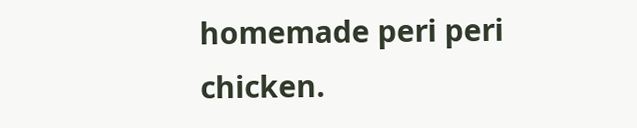homemade peri peri chicken.